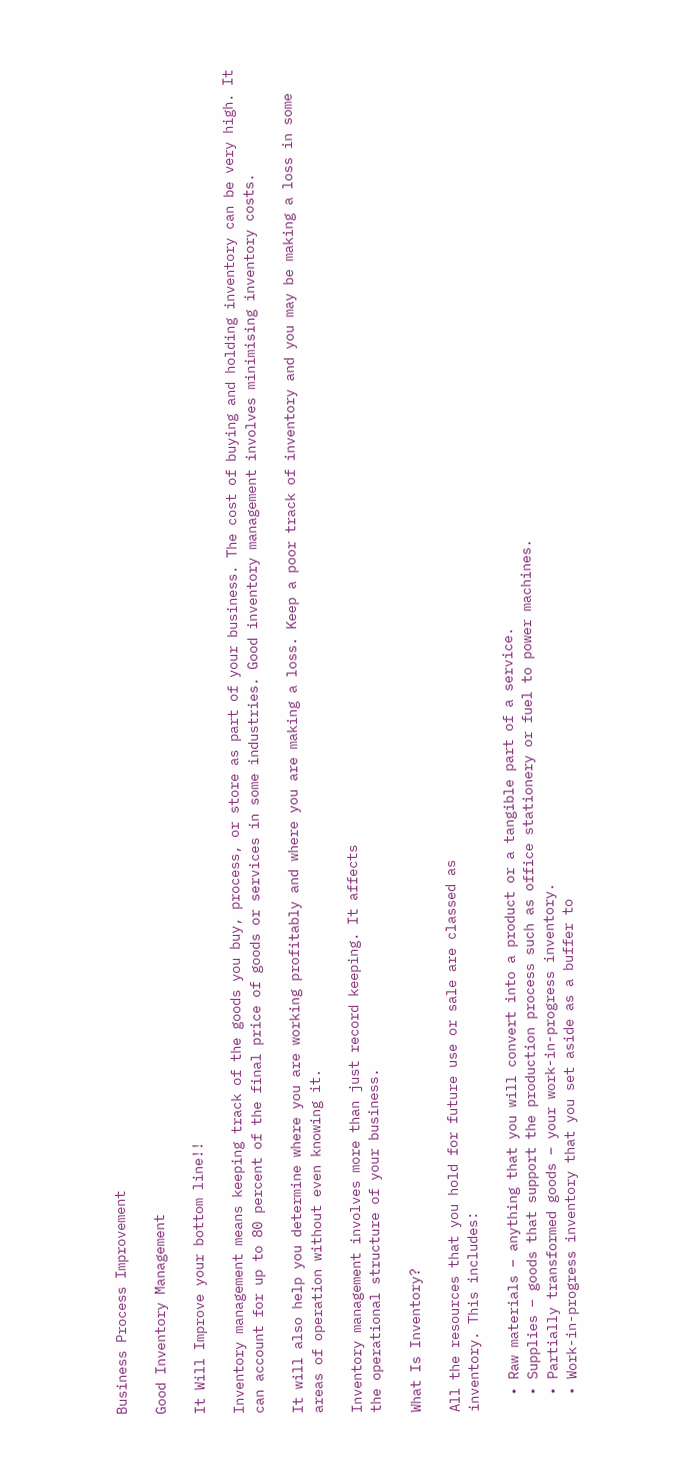Business Process Improvement

Good Inventory Management

It Will Improve your bottom line!!

Inventory management means keeping track of the goods you buy, process, or store as part of your business. The cost of buying and holding inventory can be very high. It can account for up to 80 percent of the final price of goods or services in some industries. Good inventory management involves minimising inventory costs.

It will also help you determine where you are working profitably and where you are making a loss. Keep a poor track of inventory and you may be making a loss in some areas of operation without even knowing it.

Inventory management involves more than just record keeping. It affects
the operational structure of your business.

What Is Inventory?

All the resources that you hold for future use or sale are classed as
inventory. This includes:

  • Raw materials – anything that you will convert into a product or a tangible part of a service.
  • Supplies – goods that support the production process such as office stationery or fuel to power machines.
  • Partially transformed goods – your work-in-progress inventory.
  • Work-in-progress inventory that you set aside as a buffer to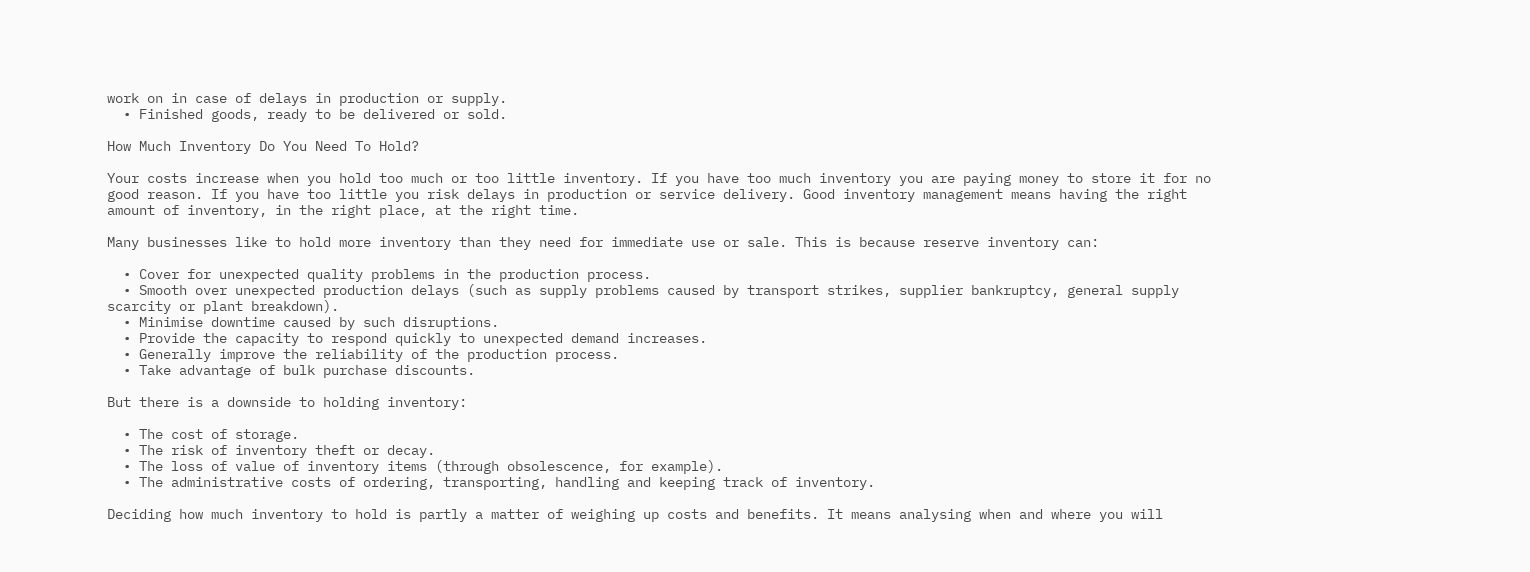work on in case of delays in production or supply.
  • Finished goods, ready to be delivered or sold.

How Much Inventory Do You Need To Hold?

Your costs increase when you hold too much or too little inventory. If you have too much inventory you are paying money to store it for no good reason. If you have too little you risk delays in production or service delivery. Good inventory management means having the right amount of inventory, in the right place, at the right time.

Many businesses like to hold more inventory than they need for immediate use or sale. This is because reserve inventory can:

  • Cover for unexpected quality problems in the production process.
  • Smooth over unexpected production delays (such as supply problems caused by transport strikes, supplier bankruptcy, general supply scarcity or plant breakdown).
  • Minimise downtime caused by such disruptions.
  • Provide the capacity to respond quickly to unexpected demand increases.
  • Generally improve the reliability of the production process.
  • Take advantage of bulk purchase discounts.

But there is a downside to holding inventory:

  • The cost of storage.
  • The risk of inventory theft or decay.
  • The loss of value of inventory items (through obsolescence, for example).
  • The administrative costs of ordering, transporting, handling and keeping track of inventory.

Deciding how much inventory to hold is partly a matter of weighing up costs and benefits. It means analysing when and where you will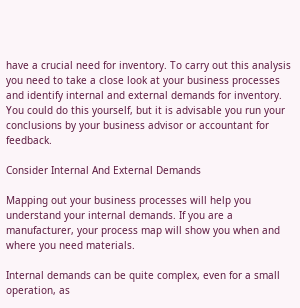have a crucial need for inventory. To carry out this analysis you need to take a close look at your business processes and identify internal and external demands for inventory. You could do this yourself, but it is advisable you run your conclusions by your business advisor or accountant for feedback.

Consider Internal And External Demands

Mapping out your business processes will help you understand your internal demands. If you are a manufacturer, your process map will show you when and where you need materials.

Internal demands can be quite complex, even for a small operation, as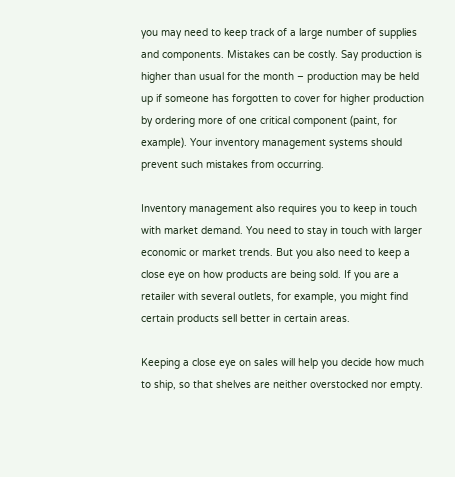you may need to keep track of a large number of supplies and components. Mistakes can be costly. Say production is higher than usual for the month – production may be held up if someone has forgotten to cover for higher production by ordering more of one critical component (paint, for example). Your inventory management systems should
prevent such mistakes from occurring.

Inventory management also requires you to keep in touch with market demand. You need to stay in touch with larger economic or market trends. But you also need to keep a close eye on how products are being sold. If you are a retailer with several outlets, for example, you might find certain products sell better in certain areas.

Keeping a close eye on sales will help you decide how much to ship, so that shelves are neither overstocked nor empty.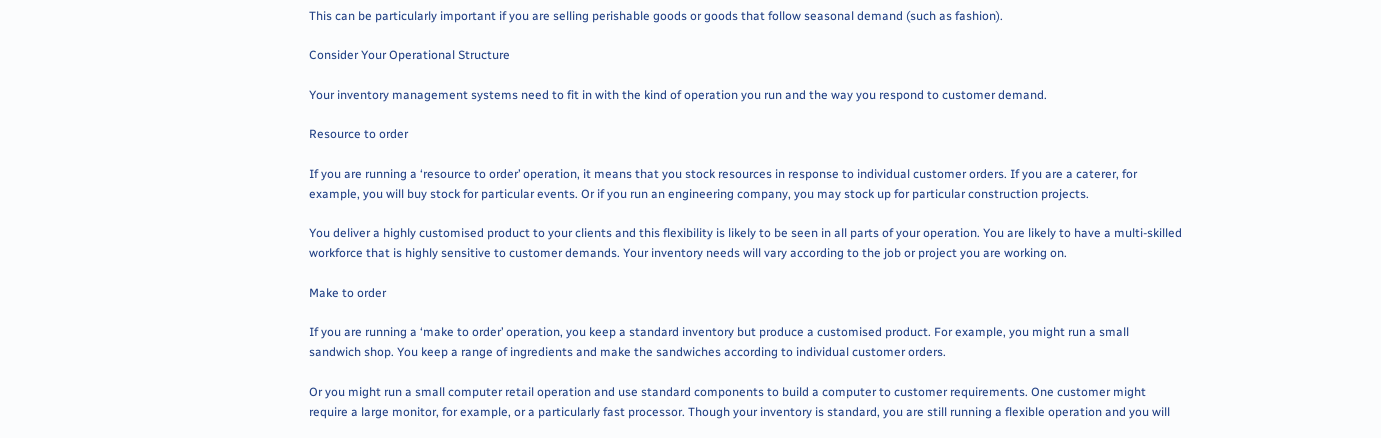This can be particularly important if you are selling perishable goods or goods that follow seasonal demand (such as fashion).

Consider Your Operational Structure

Your inventory management systems need to fit in with the kind of operation you run and the way you respond to customer demand.

Resource to order

If you are running a ‘resource to order’ operation, it means that you stock resources in response to individual customer orders. If you are a caterer, for example, you will buy stock for particular events. Or if you run an engineering company, you may stock up for particular construction projects.

You deliver a highly customised product to your clients and this flexibility is likely to be seen in all parts of your operation. You are likely to have a multi-skilled workforce that is highly sensitive to customer demands. Your inventory needs will vary according to the job or project you are working on.

Make to order

If you are running a ‘make to order’ operation, you keep a standard inventory but produce a customised product. For example, you might run a small sandwich shop. You keep a range of ingredients and make the sandwiches according to individual customer orders.

Or you might run a small computer retail operation and use standard components to build a computer to customer requirements. One customer might require a large monitor, for example, or a particularly fast processor. Though your inventory is standard, you are still running a flexible operation and you will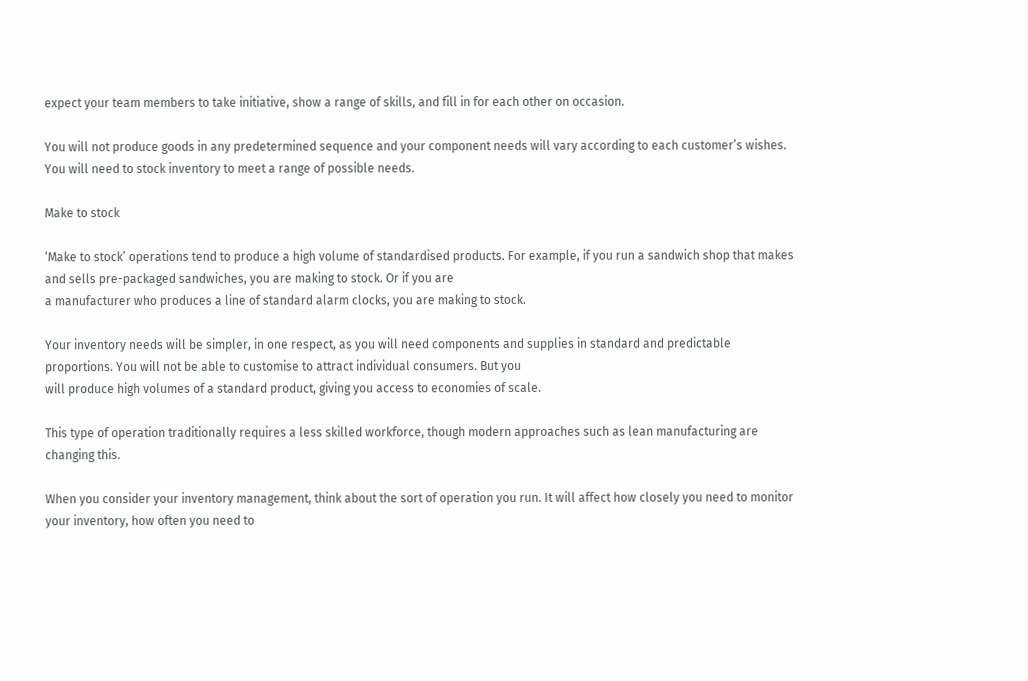expect your team members to take initiative, show a range of skills, and fill in for each other on occasion.

You will not produce goods in any predetermined sequence and your component needs will vary according to each customer’s wishes. You will need to stock inventory to meet a range of possible needs.

Make to stock

‘Make to stock’ operations tend to produce a high volume of standardised products. For example, if you run a sandwich shop that makes and sells pre-packaged sandwiches, you are making to stock. Or if you are
a manufacturer who produces a line of standard alarm clocks, you are making to stock.

Your inventory needs will be simpler, in one respect, as you will need components and supplies in standard and predictable proportions. You will not be able to customise to attract individual consumers. But you
will produce high volumes of a standard product, giving you access to economies of scale.

This type of operation traditionally requires a less skilled workforce, though modern approaches such as lean manufacturing are changing this.

When you consider your inventory management, think about the sort of operation you run. It will affect how closely you need to monitor your inventory, how often you need to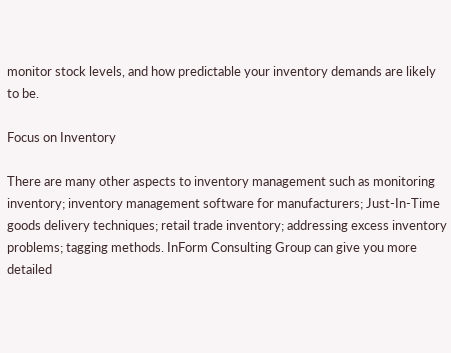monitor stock levels, and how predictable your inventory demands are likely to be.

Focus on Inventory

There are many other aspects to inventory management such as monitoring inventory; inventory management software for manufacturers; Just-In-Time goods delivery techniques; retail trade inventory; addressing excess inventory problems; tagging methods. InForm Consulting Group can give you more detailed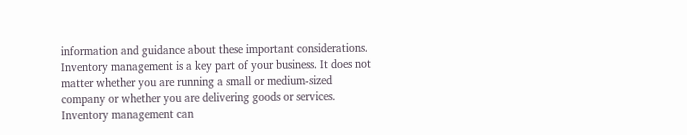information and guidance about these important considerations. Inventory management is a key part of your business. It does not matter whether you are running a small or medium-sized company or whether you are delivering goods or services. Inventory management can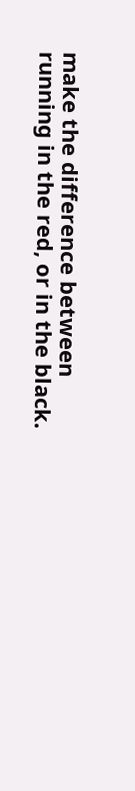make the difference between
running in the red, or in the black.